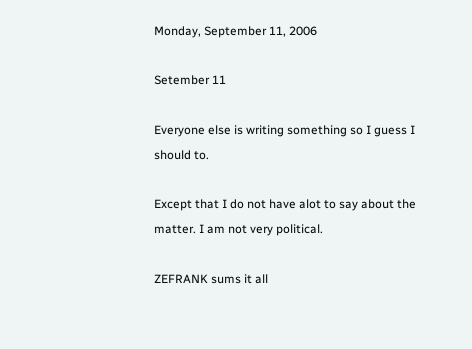Monday, September 11, 2006

Setember 11

Everyone else is writing something so I guess I should to.

Except that I do not have alot to say about the matter. I am not very political.

ZEFRANK sums it all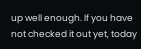up well enough. If you have not checked it out yet, today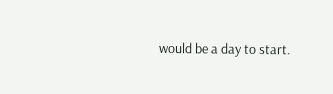would be a day to start.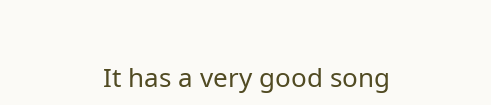It has a very good song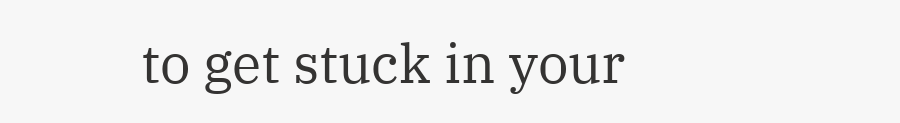to get stuck in your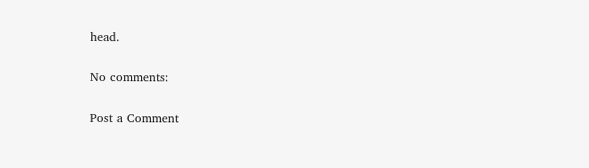head.

No comments:

Post a Comment